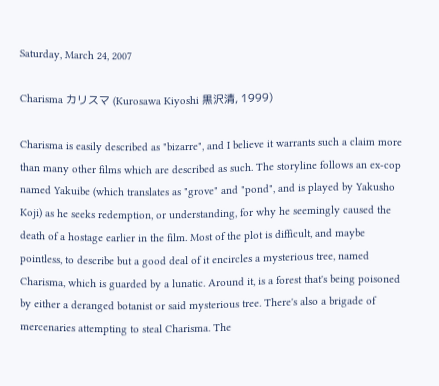Saturday, March 24, 2007

Charisma カリスマ (Kurosawa Kiyoshi 黒沢清, 1999)

Charisma is easily described as "bizarre", and I believe it warrants such a claim more than many other films which are described as such. The storyline follows an ex-cop named Yakuibe (which translates as "grove" and "pond", and is played by Yakusho Koji) as he seeks redemption, or understanding, for why he seemingly caused the death of a hostage earlier in the film. Most of the plot is difficult, and maybe pointless, to describe but a good deal of it encircles a mysterious tree, named Charisma, which is guarded by a lunatic. Around it, is a forest that's being poisoned by either a deranged botanist or said mysterious tree. There's also a brigade of mercenaries attempting to steal Charisma. The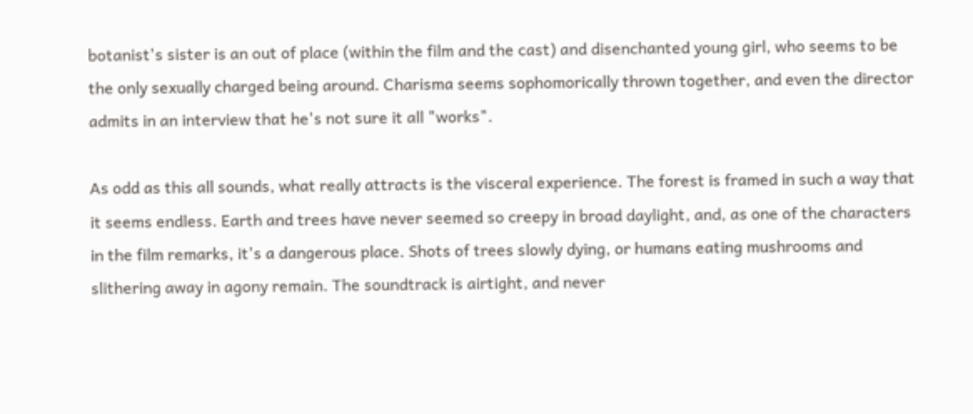botanist's sister is an out of place (within the film and the cast) and disenchanted young girl, who seems to be the only sexually charged being around. Charisma seems sophomorically thrown together, and even the director admits in an interview that he's not sure it all "works".

As odd as this all sounds, what really attracts is the visceral experience. The forest is framed in such a way that it seems endless. Earth and trees have never seemed so creepy in broad daylight, and, as one of the characters in the film remarks, it's a dangerous place. Shots of trees slowly dying, or humans eating mushrooms and slithering away in agony remain. The soundtrack is airtight, and never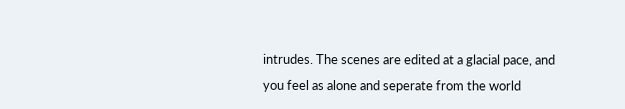intrudes. The scenes are edited at a glacial pace, and you feel as alone and seperate from the world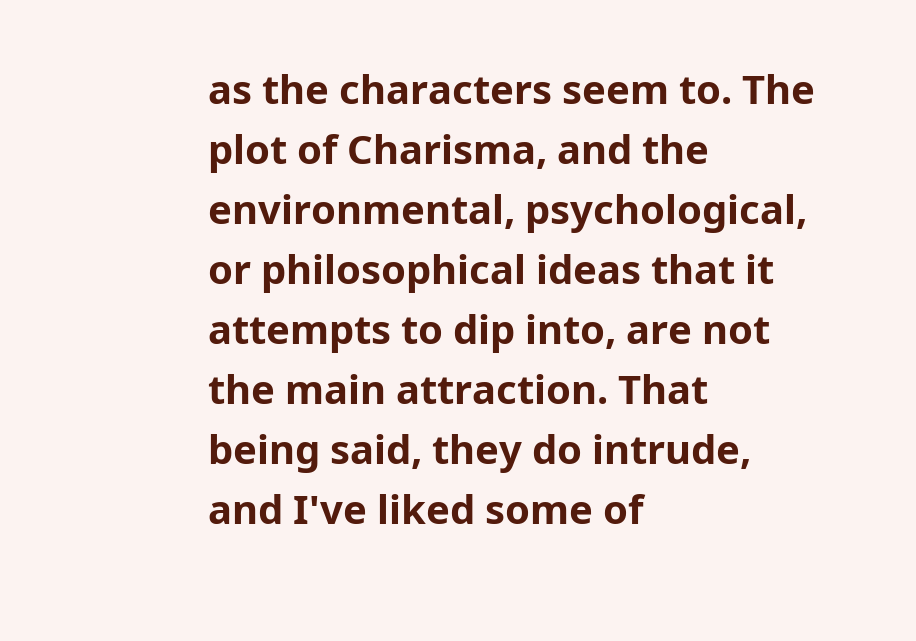as the characters seem to. The plot of Charisma, and the environmental, psychological, or philosophical ideas that it attempts to dip into, are not the main attraction. That being said, they do intrude, and I've liked some of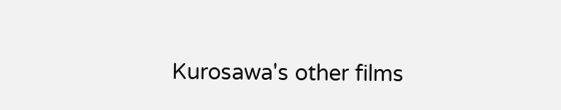Kurosawa's other films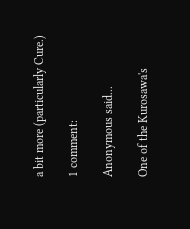a bit more (particularly Cure.)

1 comment:

Anonymous said...

One of the Kurosawa's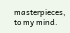masterpieces, to my mind.